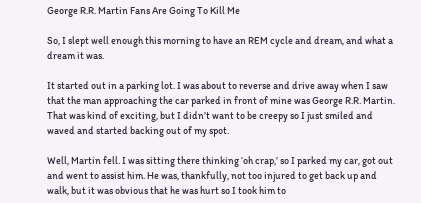George R.R. Martin Fans Are Going To Kill Me

So, I slept well enough this morning to have an REM cycle and dream, and what a dream it was.

It started out in a parking lot. I was about to reverse and drive away when I saw that the man approaching the car parked in front of mine was George R.R. Martin. That was kind of exciting, but I didn’t want to be creepy so I just smiled and waved and started backing out of my spot.

Well, Martin fell. I was sitting there thinking ‘oh crap,’ so I parked my car, got out and went to assist him. He was, thankfully, not too injured to get back up and walk, but it was obvious that he was hurt so I took him to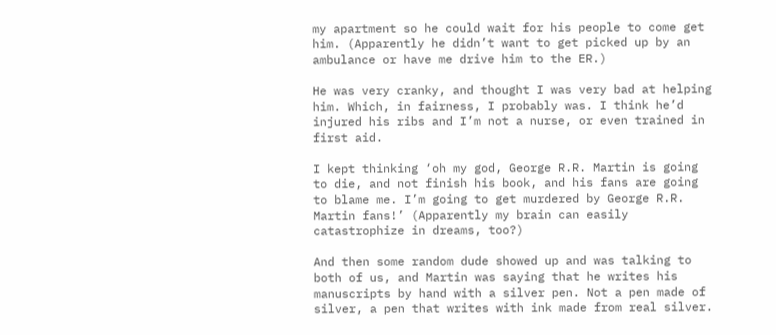my apartment so he could wait for his people to come get him. (Apparently he didn’t want to get picked up by an ambulance or have me drive him to the ER.)

He was very cranky, and thought I was very bad at helping him. Which, in fairness, I probably was. I think he’d injured his ribs and I’m not a nurse, or even trained in first aid.

I kept thinking ‘oh my god, George R.R. Martin is going to die, and not finish his book, and his fans are going to blame me. I’m going to get murdered by George R.R. Martin fans!’ (Apparently my brain can easily catastrophize in dreams, too?)

And then some random dude showed up and was talking to both of us, and Martin was saying that he writes his manuscripts by hand with a silver pen. Not a pen made of silver, a pen that writes with ink made from real silver.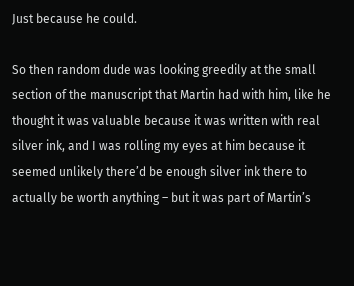Just because he could.

So then random dude was looking greedily at the small section of the manuscript that Martin had with him, like he thought it was valuable because it was written with real silver ink, and I was rolling my eyes at him because it seemed unlikely there’d be enough silver ink there to actually be worth anything – but it was part of Martin’s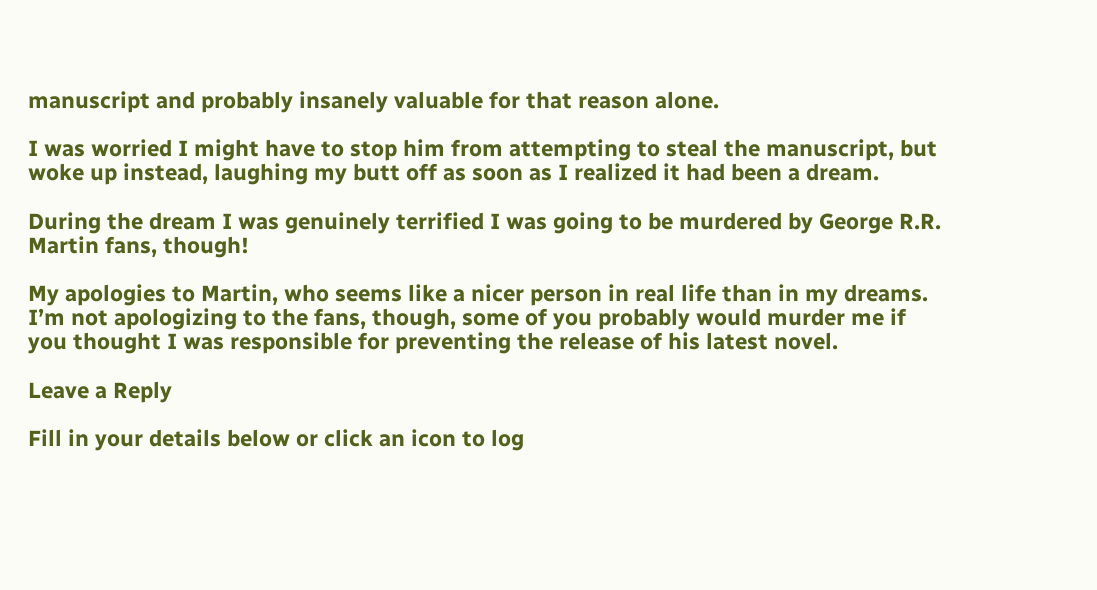manuscript and probably insanely valuable for that reason alone.

I was worried I might have to stop him from attempting to steal the manuscript, but woke up instead, laughing my butt off as soon as I realized it had been a dream.

During the dream I was genuinely terrified I was going to be murdered by George R.R. Martin fans, though!

My apologies to Martin, who seems like a nicer person in real life than in my dreams. I’m not apologizing to the fans, though, some of you probably would murder me if you thought I was responsible for preventing the release of his latest novel.

Leave a Reply

Fill in your details below or click an icon to log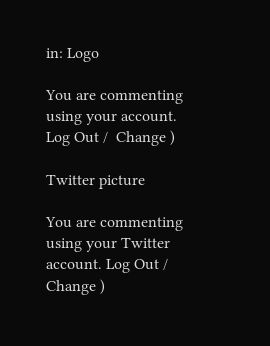in: Logo

You are commenting using your account. Log Out /  Change )

Twitter picture

You are commenting using your Twitter account. Log Out /  Change )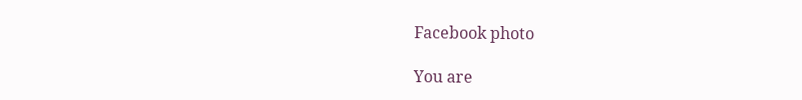Facebook photo

You are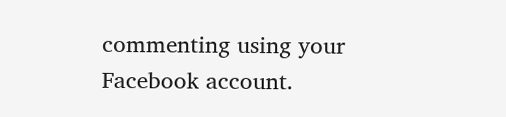commenting using your Facebook account.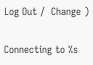Log Out /  Change )

Connecting to %s